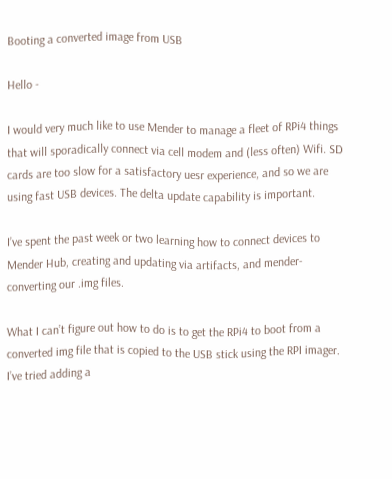Booting a converted image from USB

Hello -

I would very much like to use Mender to manage a fleet of RPi4 things that will sporadically connect via cell modem and (less often) Wifi. SD cards are too slow for a satisfactory uesr experience, and so we are using fast USB devices. The delta update capability is important.

I’ve spent the past week or two learning how to connect devices to Mender Hub, creating and updating via artifacts, and mender-converting our .img files.

What I can’t figure out how to do is to get the RPi4 to boot from a converted img file that is copied to the USB stick using the RPI imager. I’ve tried adding a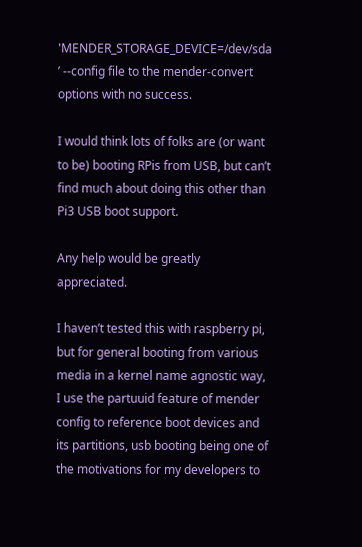'MENDER_STORAGE_DEVICE=/dev/sda ’ --config file to the mender-convert options with no success.

I would think lots of folks are (or want to be) booting RPis from USB, but can’t find much about doing this other than Pi3 USB boot support.

Any help would be greatly appreciated.

I haven’t tested this with raspberry pi, but for general booting from various media in a kernel name agnostic way, I use the partuuid feature of mender config to reference boot devices and its partitions, usb booting being one of the motivations for my developers to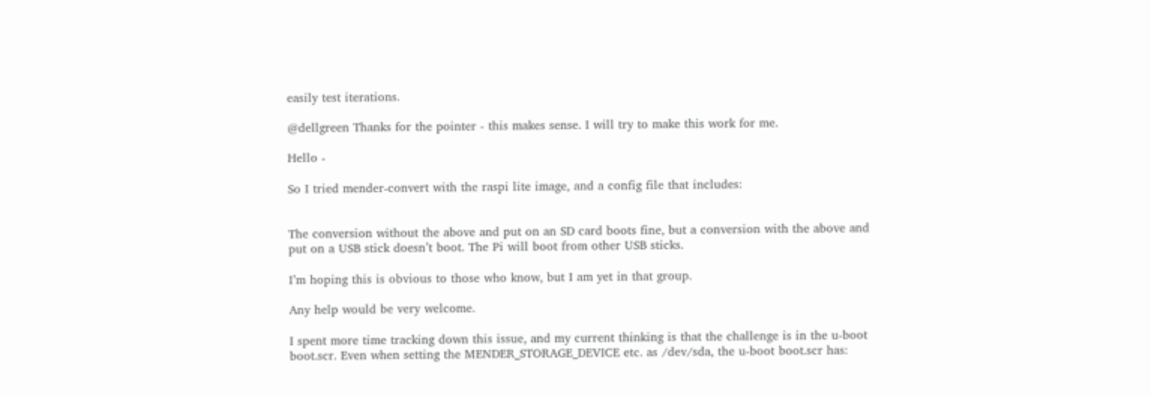easily test iterations.

@dellgreen Thanks for the pointer - this makes sense. I will try to make this work for me.

Hello -

So I tried mender-convert with the raspi lite image, and a config file that includes:


The conversion without the above and put on an SD card boots fine, but a conversion with the above and put on a USB stick doesn’t boot. The Pi will boot from other USB sticks.

I’m hoping this is obvious to those who know, but I am yet in that group.

Any help would be very welcome.

I spent more time tracking down this issue, and my current thinking is that the challenge is in the u-boot boot.scr. Even when setting the MENDER_STORAGE_DEVICE etc. as /dev/sda, the u-boot boot.scr has: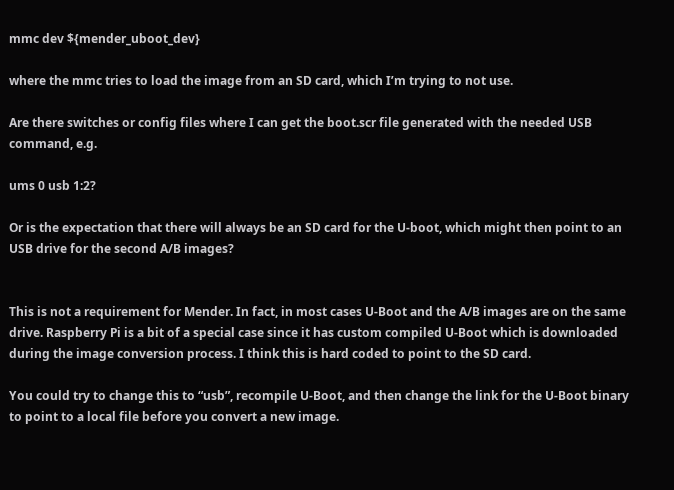mmc dev ${mender_uboot_dev}

where the mmc tries to load the image from an SD card, which I’m trying to not use.

Are there switches or config files where I can get the boot.scr file generated with the needed USB command, e.g.

ums 0 usb 1:2?

Or is the expectation that there will always be an SD card for the U-boot, which might then point to an USB drive for the second A/B images?


This is not a requirement for Mender. In fact, in most cases U-Boot and the A/B images are on the same drive. Raspberry Pi is a bit of a special case since it has custom compiled U-Boot which is downloaded during the image conversion process. I think this is hard coded to point to the SD card.

You could try to change this to “usb”, recompile U-Boot, and then change the link for the U-Boot binary to point to a local file before you convert a new image.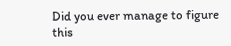Did you ever manage to figure this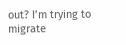out? I’m trying to migrate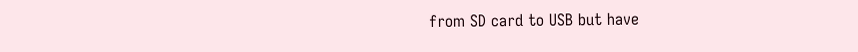from SD card to USB but have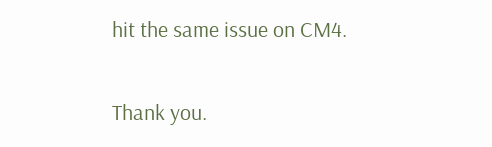hit the same issue on CM4.

Thank you.